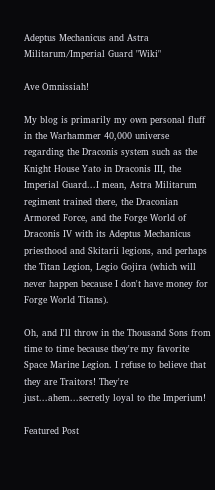Adeptus Mechanicus and Astra Militarum/Imperial Guard "Wiki"

Ave Omnissiah!

My blog is primarily my own personal fluff in the Warhammer 40,000 universe regarding the Draconis system such as the Knight House Yato in Draconis III, the Imperial Guard...I mean, Astra Militarum regiment trained there, the Draconian Armored Force, and the Forge World of Draconis IV with its Adeptus Mechanicus priesthood and Skitarii legions, and perhaps the Titan Legion, Legio Gojira (which will never happen because I don't have money for Forge World Titans).

Oh, and I'll throw in the Thousand Sons from time to time because they're my favorite Space Marine Legion. I refuse to believe that they are Traitors! They're just...ahem...secretly loyal to the Imperium!

Featured Post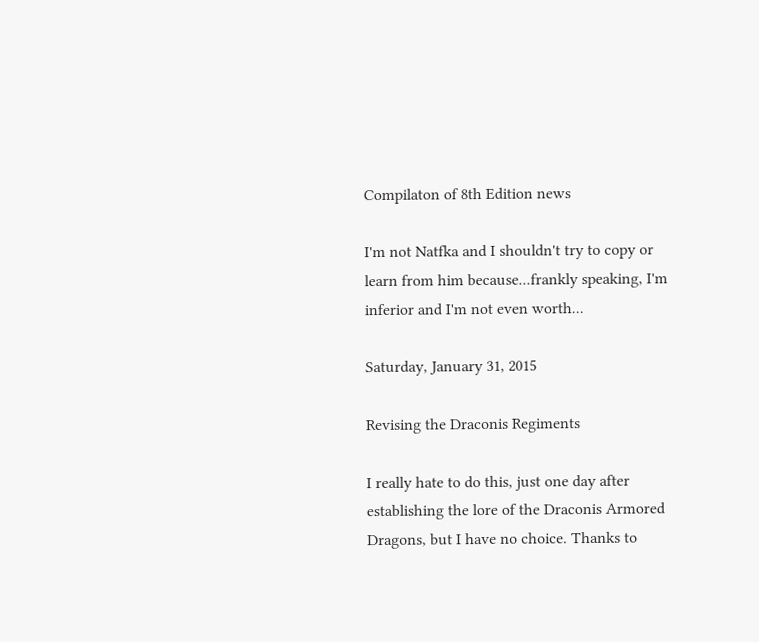Compilaton of 8th Edition news

I'm not Natfka and I shouldn't try to copy or learn from him because...frankly speaking, I'm inferior and I'm not even worth...

Saturday, January 31, 2015

Revising the Draconis Regiments

I really hate to do this, just one day after establishing the lore of the Draconis Armored Dragons, but I have no choice. Thanks to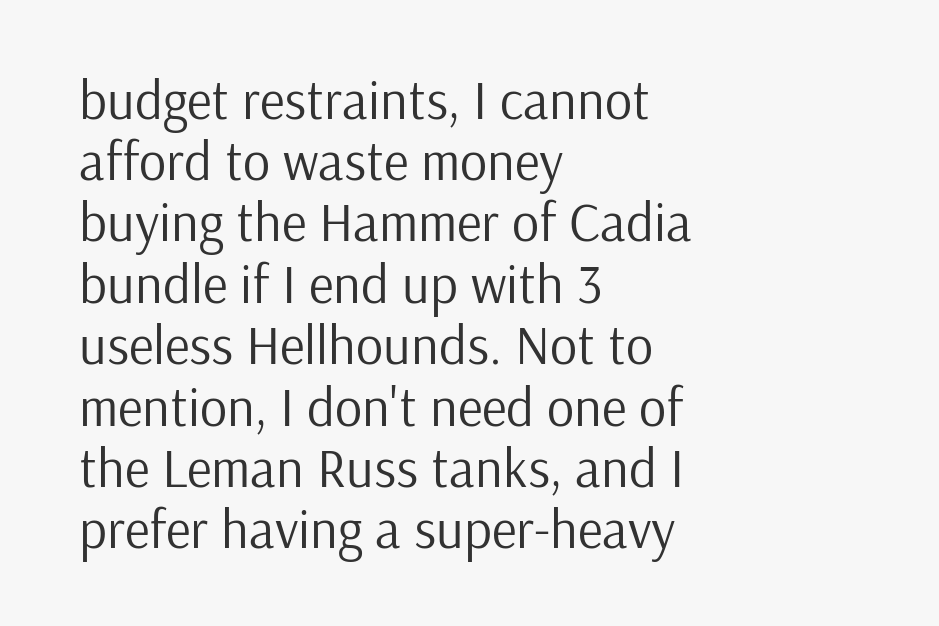budget restraints, I cannot afford to waste money buying the Hammer of Cadia bundle if I end up with 3 useless Hellhounds. Not to mention, I don't need one of the Leman Russ tanks, and I prefer having a super-heavy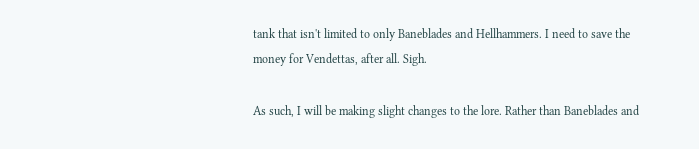tank that isn't limited to only Baneblades and Hellhammers. I need to save the money for Vendettas, after all. Sigh.

As such, I will be making slight changes to the lore. Rather than Baneblades and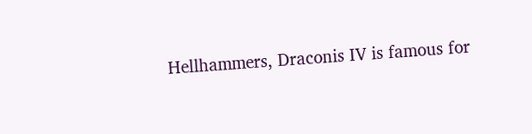Hellhammers, Draconis IV is famous for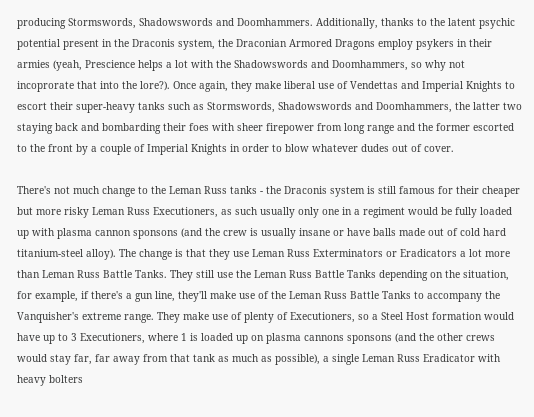producing Stormswords, Shadowswords and Doomhammers. Additionally, thanks to the latent psychic potential present in the Draconis system, the Draconian Armored Dragons employ psykers in their armies (yeah, Prescience helps a lot with the Shadowswords and Doomhammers, so why not incoprorate that into the lore?). Once again, they make liberal use of Vendettas and Imperial Knights to escort their super-heavy tanks such as Stormswords, Shadowswords and Doomhammers, the latter two staying back and bombarding their foes with sheer firepower from long range and the former escorted to the front by a couple of Imperial Knights in order to blow whatever dudes out of cover.

There's not much change to the Leman Russ tanks - the Draconis system is still famous for their cheaper but more risky Leman Russ Executioners, as such usually only one in a regiment would be fully loaded up with plasma cannon sponsons (and the crew is usually insane or have balls made out of cold hard titanium-steel alloy). The change is that they use Leman Russ Exterminators or Eradicators a lot more than Leman Russ Battle Tanks. They still use the Leman Russ Battle Tanks depending on the situation, for example, if there's a gun line, they'll make use of the Leman Russ Battle Tanks to accompany the Vanquisher's extreme range. They make use of plenty of Executioners, so a Steel Host formation would have up to 3 Executioners, where 1 is loaded up on plasma cannons sponsons (and the other crews would stay far, far away from that tank as much as possible), a single Leman Russ Eradicator with heavy bolters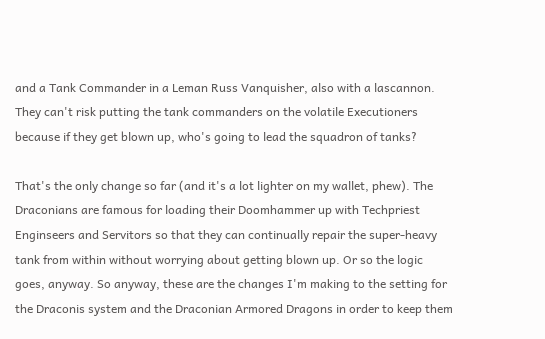and a Tank Commander in a Leman Russ Vanquisher, also with a lascannon. They can't risk putting the tank commanders on the volatile Executioners because if they get blown up, who's going to lead the squadron of tanks?

That's the only change so far (and it's a lot lighter on my wallet, phew). The Draconians are famous for loading their Doomhammer up with Techpriest Enginseers and Servitors so that they can continually repair the super-heavy tank from within without worrying about getting blown up. Or so the logic goes, anyway. So anyway, these are the changes I'm making to the setting for the Draconis system and the Draconian Armored Dragons in order to keep them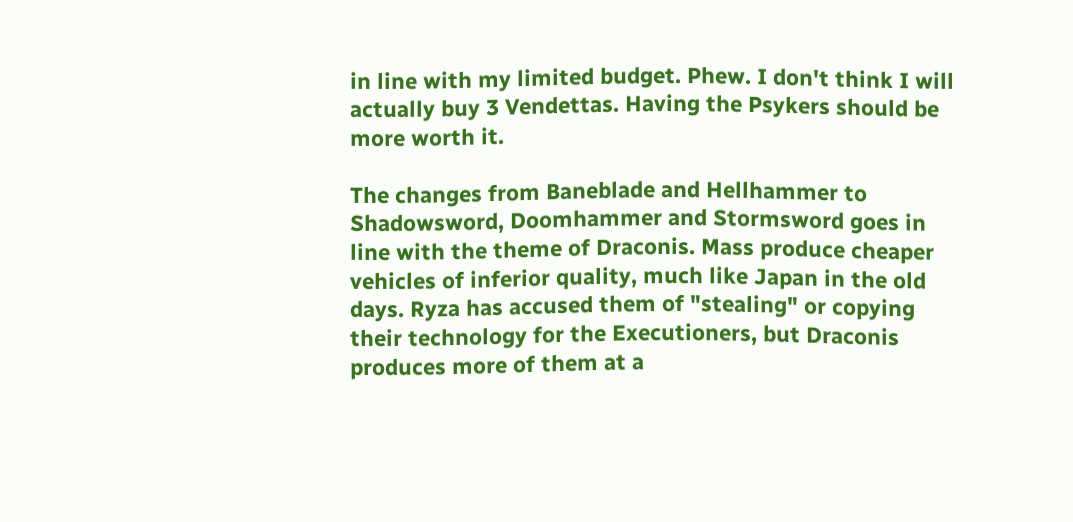in line with my limited budget. Phew. I don't think I will actually buy 3 Vendettas. Having the Psykers should be more worth it.

The changes from Baneblade and Hellhammer to Shadowsword, Doomhammer and Stormsword goes in line with the theme of Draconis. Mass produce cheaper vehicles of inferior quality, much like Japan in the old days. Ryza has accused them of "stealing" or copying their technology for the Executioners, but Draconis produces more of them at a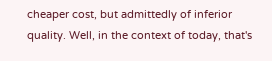cheaper cost, but admittedly of inferior quality. Well, in the context of today, that's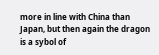more in line with China than Japan, but then again the dragon is a sybol of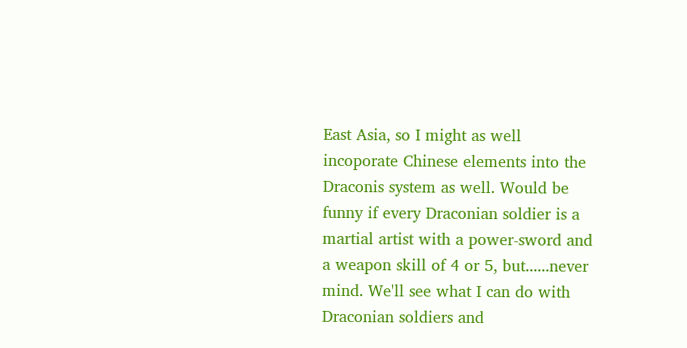East Asia, so I might as well incoporate Chinese elements into the Draconis system as well. Would be funny if every Draconian soldier is a martial artist with a power-sword and a weapon skill of 4 or 5, but......never mind. We'll see what I can do with Draconian soldiers and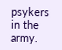psykers in the army.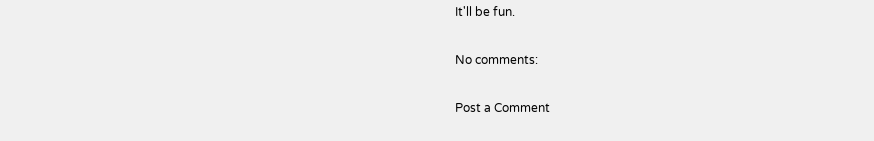It'll be fun.

No comments:

Post a Comment